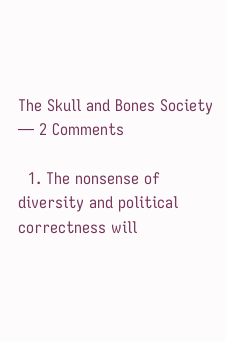The Skull and Bones Society — 2 Comments

  1. The nonsense of diversity and political correctness will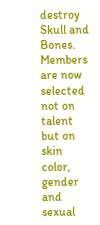destroy Skull and Bones. Members are now selected not on talent but on skin color, gender and sexual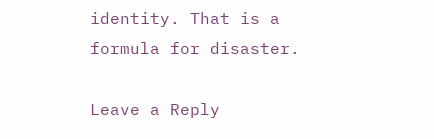identity. That is a formula for disaster.

Leave a Reply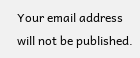Your email address will not be published.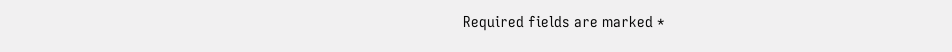Required fields are marked *